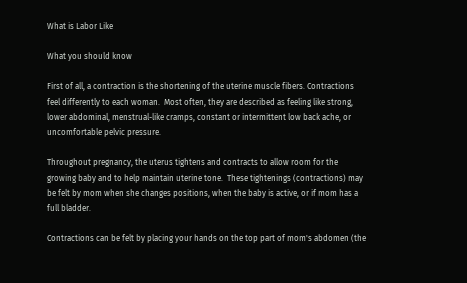What is Labor Like

What you should know

First of all, a contraction is the shortening of the uterine muscle fibers. Contractions feel differently to each woman.  Most often, they are described as feeling like strong, lower abdominal, menstrual-like cramps, constant or intermittent low back ache, or uncomfortable pelvic pressure.

Throughout pregnancy, the uterus tightens and contracts to allow room for the growing baby and to help maintain uterine tone.  These tightenings (contractions) may be felt by mom when she changes positions, when the baby is active, or if mom has a full bladder.

Contractions can be felt by placing your hands on the top part of mom's abdomen (the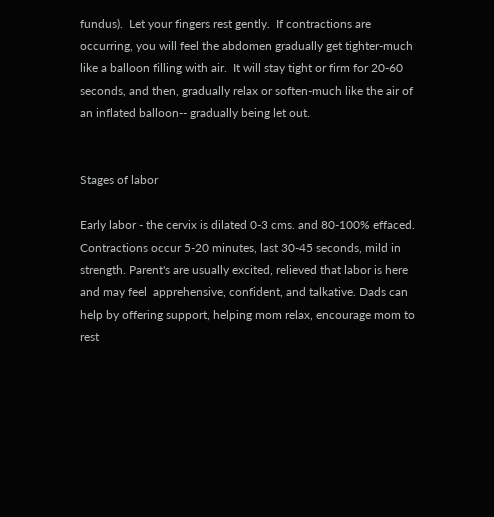fundus).  Let your fingers rest gently.  If contractions are occurring, you will feel the abdomen gradually get tighter-much like a balloon filling with air.  It will stay tight or firm for 20-60 seconds, and then, gradually relax or soften-much like the air of an inflated balloon-- gradually being let out.


Stages of labor

Early labor - the cervix is dilated 0-3 cms. and 80-100% effaced.  Contractions occur 5-20 minutes, last 30-45 seconds, mild in strength. Parent's are usually excited, relieved that labor is here and may feel  apprehensive, confident, and talkative. Dads can help by offering support, helping mom relax, encourage mom to rest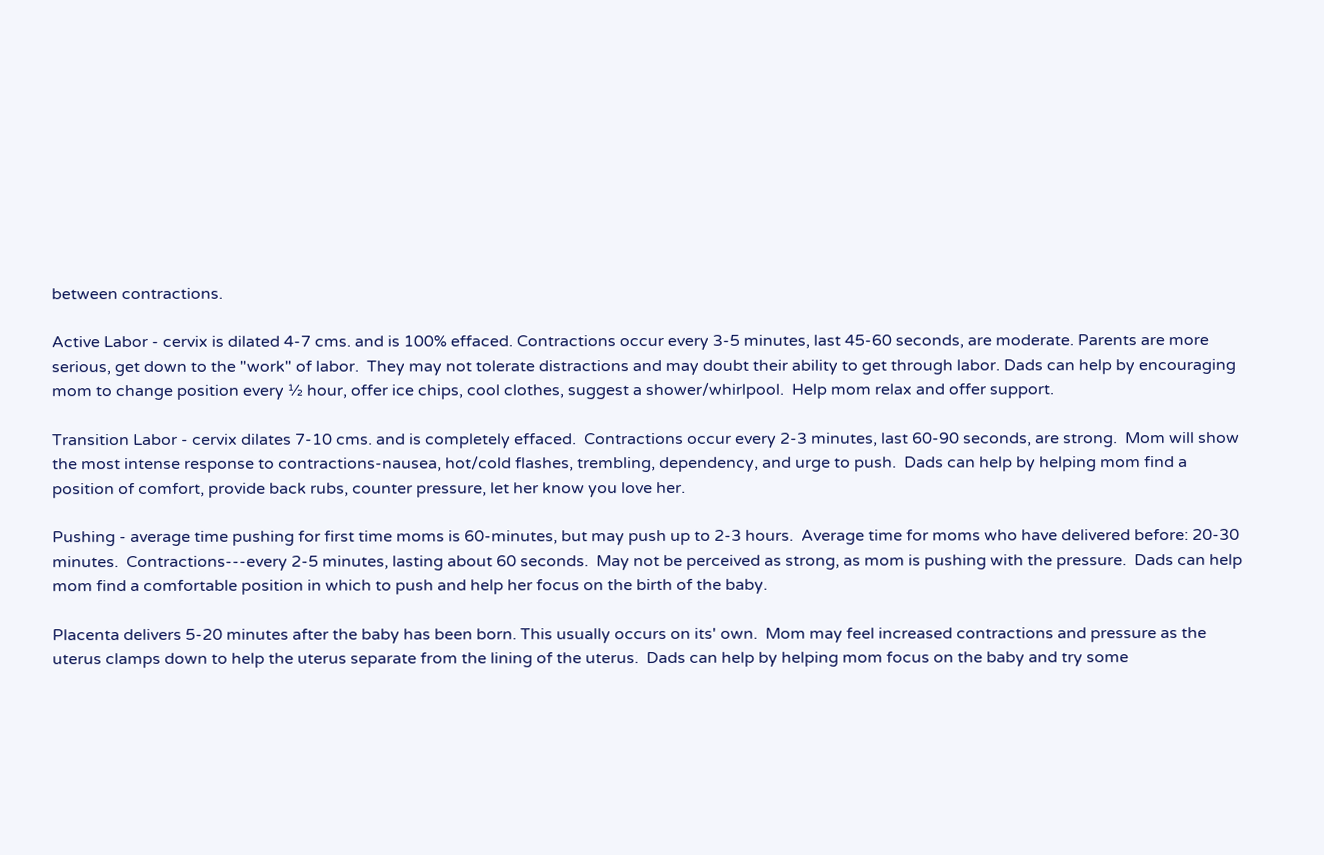between contractions.

Active Labor - cervix is dilated 4-7 cms. and is 100% effaced. Contractions occur every 3-5 minutes, last 45-60 seconds, are moderate. Parents are more serious, get down to the "work" of labor.  They may not tolerate distractions and may doubt their ability to get through labor. Dads can help by encouraging mom to change position every ½ hour, offer ice chips, cool clothes, suggest a shower/whirlpool.  Help mom relax and offer support.

Transition Labor - cervix dilates 7-10 cms. and is completely effaced.  Contractions occur every 2-3 minutes, last 60-90 seconds, are strong.  Mom will show the most intense response to contractions-nausea, hot/cold flashes, trembling, dependency, and urge to push.  Dads can help by helping mom find a position of comfort, provide back rubs, counter pressure, let her know you love her.

Pushing - average time pushing for first time moms is 60-minutes, but may push up to 2-3 hours.  Average time for moms who have delivered before: 20-30 minutes.  Contractions---every 2-5 minutes, lasting about 60 seconds.  May not be perceived as strong, as mom is pushing with the pressure.  Dads can help mom find a comfortable position in which to push and help her focus on the birth of the baby.

Placenta delivers 5-20 minutes after the baby has been born. This usually occurs on its' own.  Mom may feel increased contractions and pressure as the uterus clamps down to help the uterus separate from the lining of the uterus.  Dads can help by helping mom focus on the baby and try some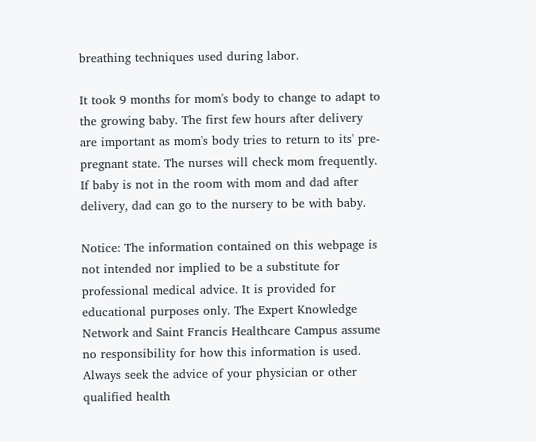breathing techniques used during labor.

It took 9 months for mom's body to change to adapt to the growing baby. The first few hours after delivery are important as mom's body tries to return to its' pre-pregnant state. The nurses will check mom frequently.  If baby is not in the room with mom and dad after delivery, dad can go to the nursery to be with baby.

Notice: The information contained on this webpage is not intended nor implied to be a substitute for professional medical advice. It is provided for educational purposes only. The Expert Knowledge Network and Saint Francis Healthcare Campus assume no responsibility for how this information is used. Always seek the advice of your physician or other qualified health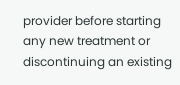provider before starting any new treatment or discontinuing an existing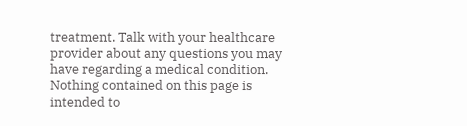treatment. Talk with your healthcare provider about any questions you may have regarding a medical condition. Nothing contained on this page is intended to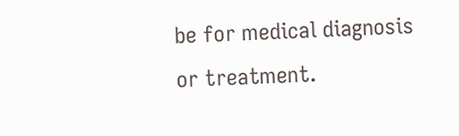be for medical diagnosis or treatment.